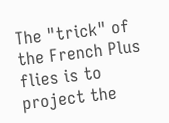The "trick" of the French Plus flies is to project the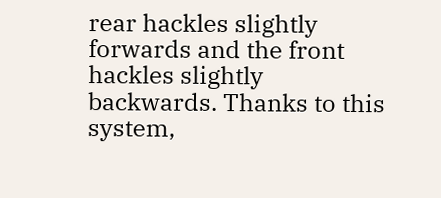rear hackles slightly forwards and the front hackles slightly backwards. Thanks to this system,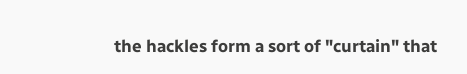the hackles form a sort of "curtain" that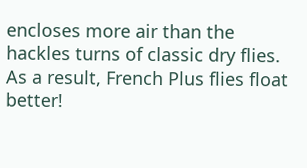encloses more air than the hackles turns of classic dry flies. As a result, French Plus flies float better!